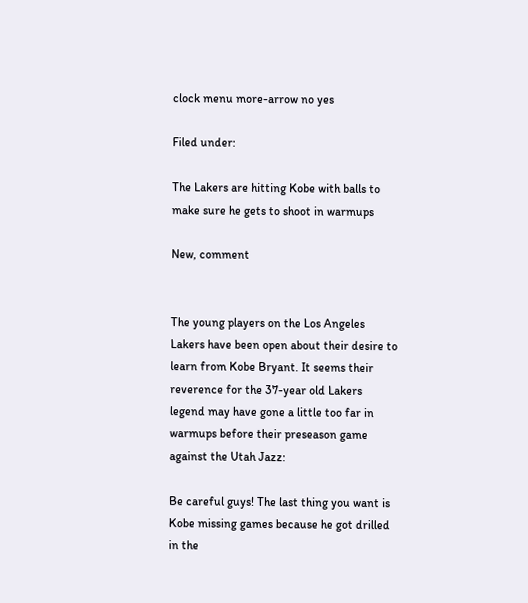clock menu more-arrow no yes

Filed under:

The Lakers are hitting Kobe with balls to make sure he gets to shoot in warmups

New, comment


The young players on the Los Angeles Lakers have been open about their desire to learn from Kobe Bryant. It seems their reverence for the 37-year old Lakers legend may have gone a little too far in warmups before their preseason game against the Utah Jazz:

Be careful guys! The last thing you want is Kobe missing games because he got drilled in the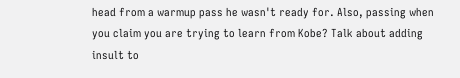head from a warmup pass he wasn't ready for. Also, passing when you claim you are trying to learn from Kobe? Talk about adding insult to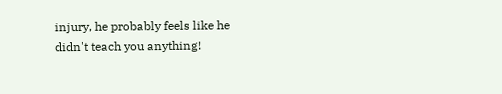injury, he probably feels like he didn't teach you anything!